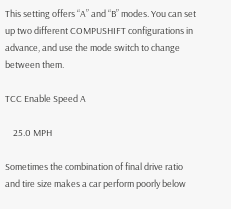This setting offers “A” and “B” modes. You can set up two different COMPUSHIFT configurations in advance, and use the mode switch to change between them.

TCC Enable Speed A

    25.0 MPH

Sometimes the combination of final drive ratio and tire size makes a car perform poorly below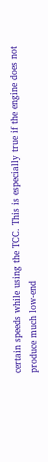certain speeds while using the TCC. This is especially true if the engine does not produce much low-end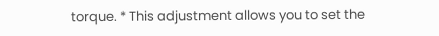torque. * This adjustment allows you to set the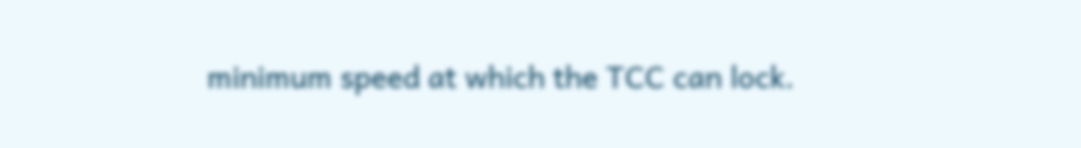minimum speed at which the TCC can lock.